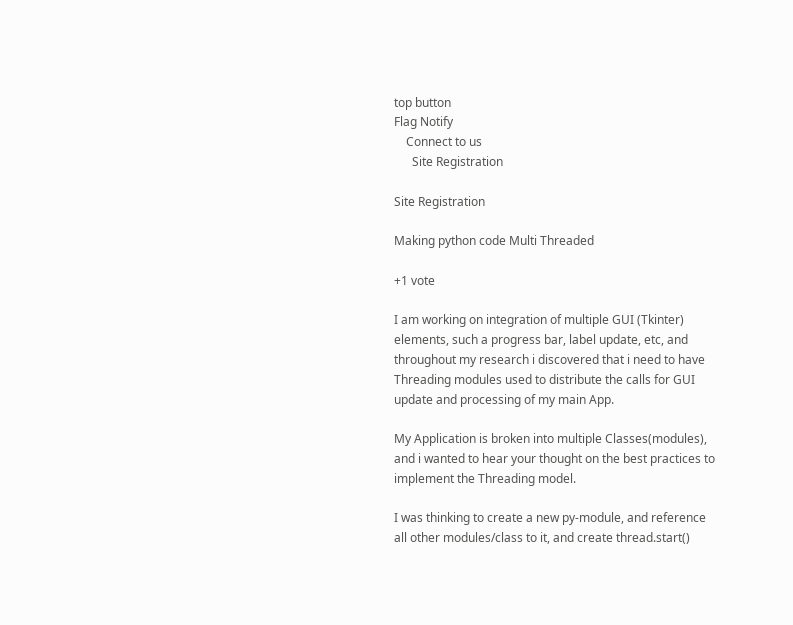top button
Flag Notify
    Connect to us
      Site Registration

Site Registration

Making python code Multi Threaded

+1 vote

I am working on integration of multiple GUI (Tkinter) elements, such a progress bar, label update, etc, and throughout my research i discovered that i need to have Threading modules used to distribute the calls for GUI update and processing of my main App.

My Application is broken into multiple Classes(modules), and i wanted to hear your thought on the best practices to implement the Threading model.

I was thinking to create a new py-module, and reference all other modules/class to it, and create thread.start()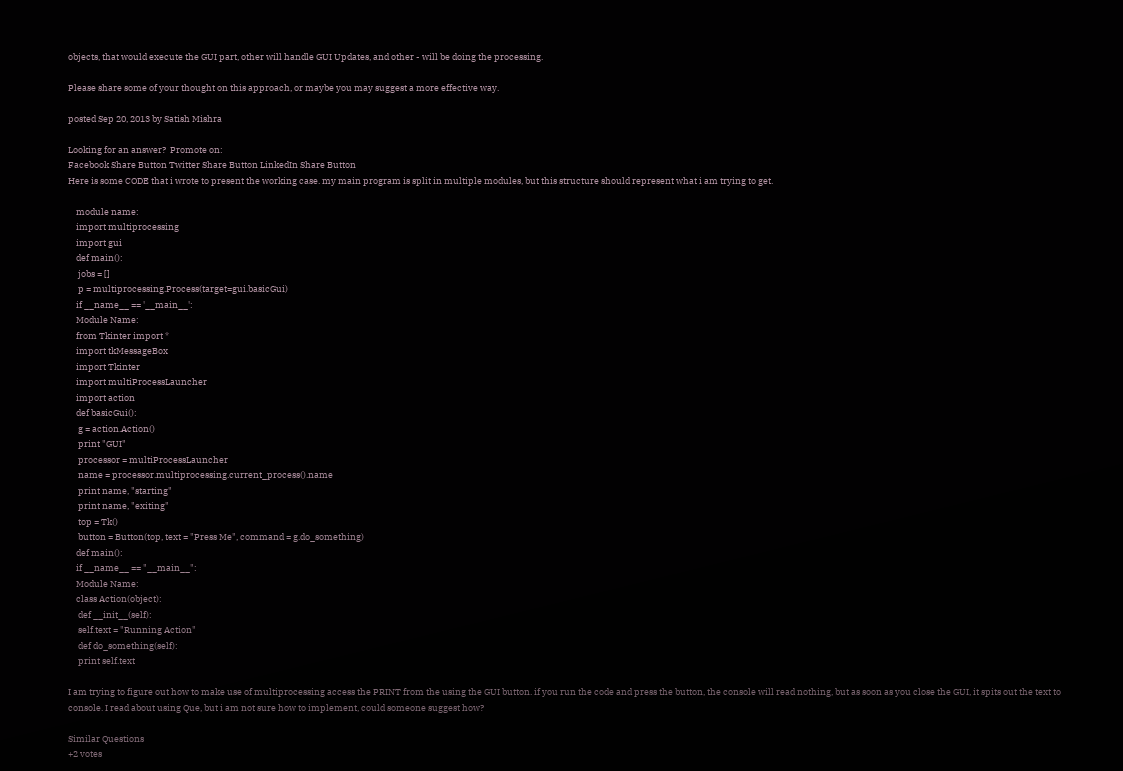objects, that would execute the GUI part, other will handle GUI Updates, and other - will be doing the processing.

Please share some of your thought on this approach, or maybe you may suggest a more effective way.

posted Sep 20, 2013 by Satish Mishra

Looking for an answer?  Promote on:
Facebook Share Button Twitter Share Button LinkedIn Share Button
Here is some CODE that i wrote to present the working case. my main program is split in multiple modules, but this structure should represent what i am trying to get.

    module name:
    import multiprocessing
    import gui
    def main():
     jobs = []
     p = multiprocessing.Process(target=gui.basicGui)
    if __name__ == '__main__':
    Module Name:
    from Tkinter import *
    import tkMessageBox
    import Tkinter
    import multiProcessLauncher
    import action
    def basicGui():
     g = action.Action()
     print "GUI"
     processor = multiProcessLauncher
     name = processor.multiprocessing.current_process().name
     print name, "starting"
     print name, "exiting"
     top = Tk()
     button = Button(top, text = "Press Me", command = g.do_something)
    def main():
    if __name__ == "__main__":
    Module Name:
    class Action(object):
     def __init__(self):
     self.text = "Running Action"
     def do_something(self):
     print self.text

I am trying to figure out how to make use of multiprocessing access the PRINT from the using the GUI button. if you run the code and press the button, the console will read nothing, but as soon as you close the GUI, it spits out the text to console. I read about using Que, but i am not sure how to implement, could someone suggest how?

Similar Questions
+2 votes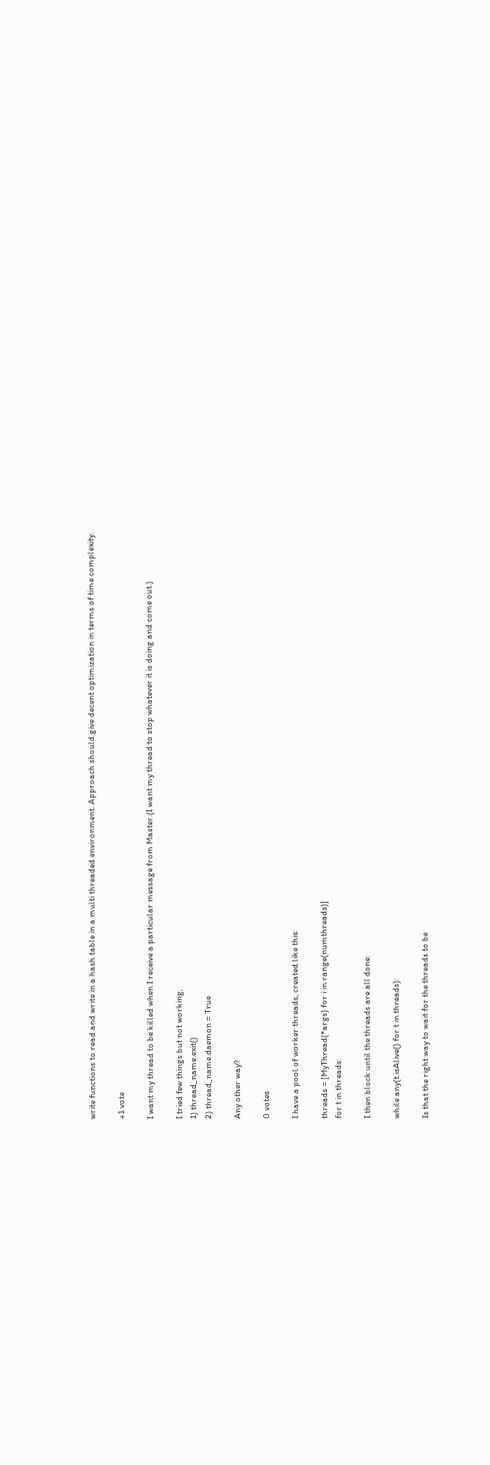write functions to read and write in a hash table in a multi threaded environment. Approach should give decent optimization in terms of time complexity.

+1 vote

I want my thread to be killed when I receive a particular message from Master.(I want my thread to stop whatever it is doing and come out.)

I tried few things but not working,
1) thread_name.exit()
2) thread_name.daemon = True

Any other way?

0 votes

I have a pool of worker threads, created like this:

threads = [MyThread(*args) for i in range(numthreads)]
for t in threads:

I then block until the threads are all done:

while any(t.isAlive() for t in threads):

Is that the right way to wait for the threads to be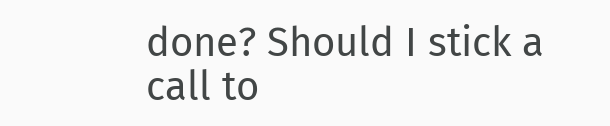done? Should I stick a call to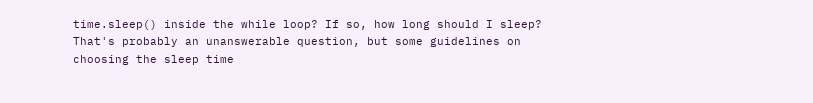time.sleep() inside the while loop? If so, how long should I sleep? That's probably an unanswerable question, but some guidelines on
choosing the sleep time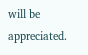will be appreciated.